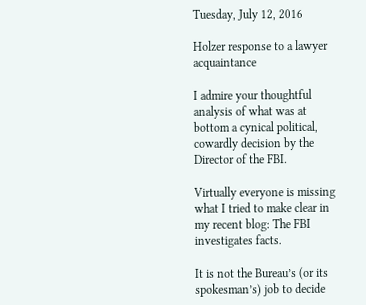Tuesday, July 12, 2016

Holzer response to a lawyer acquaintance

I admire your thoughtful analysis of what was at bottom a cynical political, cowardly decision by the Director of the FBI.

Virtually everyone is missing what I tried to make clear in my recent blog: The FBI investigates facts.

It is not the Bureau’s (or its spokesman’s) job to decide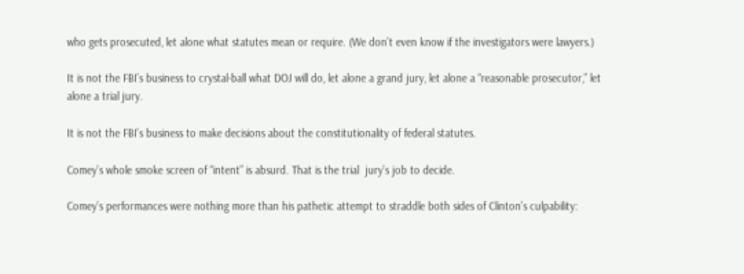who gets prosecuted, let alone what statutes mean or require. (We don’t even know if the investigators were lawyers.)

It is not the FBI’s business to crystal-ball what DOJ will do, let alone a grand jury, let alone a “reasonable prosecutor,” let alone a trial jury.

It is not the FBI’s business to make decisions about the constitutionality of federal statutes.

Comey’s whole smoke screen of “intent” is absurd. That is the trial  jury’s job to decide.

Comey’s performances were nothing more than his pathetic attempt to straddle both sides of Clinton’s culpability: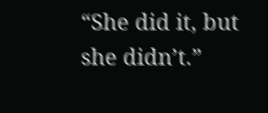“She did it, but she didn’t.”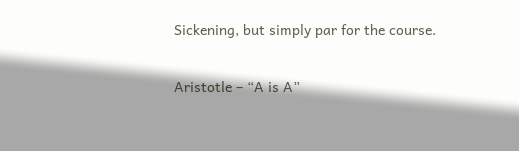Sickening, but simply par for the course.

Aristotle – “A is A”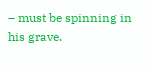– must be spinning in his grave.